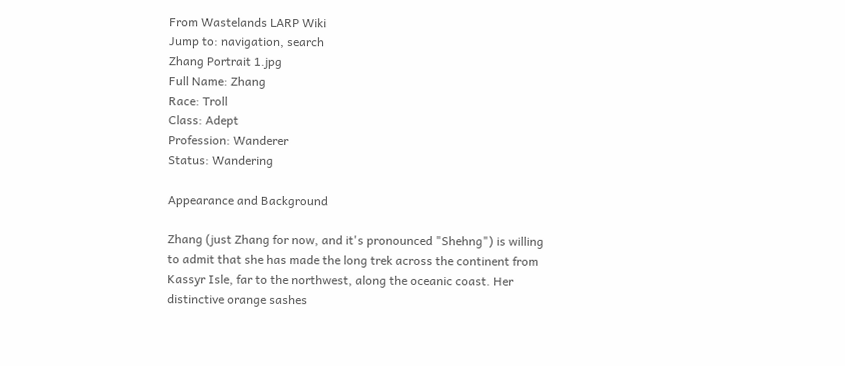From Wastelands LARP Wiki
Jump to: navigation, search
Zhang Portrait 1.jpg
Full Name: Zhang
Race: Troll
Class: Adept
Profession: Wanderer
Status: Wandering

Appearance and Background

Zhang (just Zhang for now, and it's pronounced "Shehng") is willing to admit that she has made the long trek across the continent from Kassyr Isle, far to the northwest, along the oceanic coast. Her distinctive orange sashes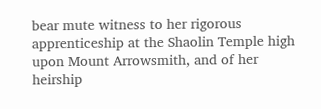bear mute witness to her rigorous apprenticeship at the Shaolin Temple high upon Mount Arrowsmith, and of her heirship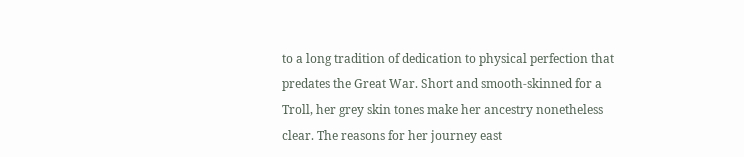to a long tradition of dedication to physical perfection that predates the Great War. Short and smooth-skinned for a Troll, her grey skin tones make her ancestry nonetheless clear. The reasons for her journey east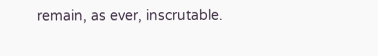remain, as ever, inscrutable.